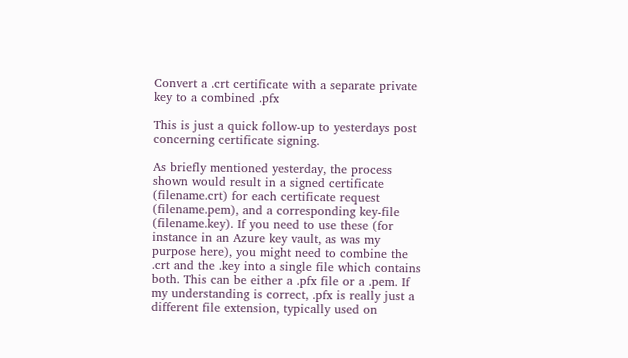Convert a .crt certificate with a separate private key to a combined .pfx

This is just a quick follow-up to yesterdays post concerning certificate signing.

As briefly mentioned yesterday, the process shown would result in a signed certificate (filename.crt) for each certificate request (filename.pem), and a corresponding key-file (filename.key). If you need to use these (for instance in an Azure key vault, as was my purpose here), you might need to combine the .crt and the .key into a single file which contains both. This can be either a .pfx file or a .pem. If my understanding is correct, .pfx is really just a different file extension, typically used on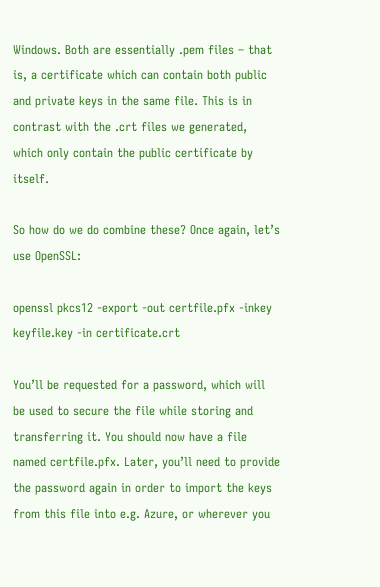Windows. Both are essentially .pem files – that is, a certificate which can contain both public and private keys in the same file. This is in contrast with the .crt files we generated, which only contain the public certificate by itself.

So how do we do combine these? Once again, let’s use OpenSSL:

openssl pkcs12 -export -out certfile.pfx -inkey keyfile.key -in certificate.crt

You’ll be requested for a password, which will be used to secure the file while storing and transferring it. You should now have a file named certfile.pfx. Later, you’ll need to provide the password again in order to import the keys from this file into e.g. Azure, or wherever you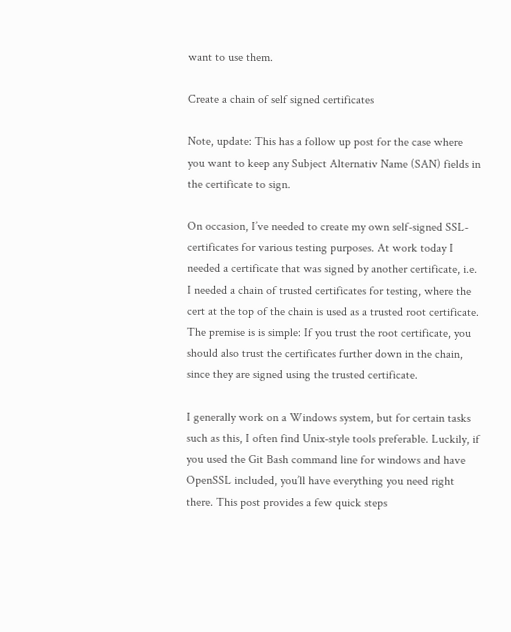want to use them.

Create a chain of self signed certificates

Note, update: This has a follow up post for the case where you want to keep any Subject Alternativ Name (SAN) fields in the certificate to sign.

On occasion, I’ve needed to create my own self-signed SSL-certificates for various testing purposes. At work today I needed a certificate that was signed by another certificate, i.e. I needed a chain of trusted certificates for testing, where the cert at the top of the chain is used as a trusted root certificate. The premise is is simple: If you trust the root certificate, you should also trust the certificates further down in the chain, since they are signed using the trusted certificate.

I generally work on a Windows system, but for certain tasks such as this, I often find Unix-style tools preferable. Luckily, if you used the Git Bash command line for windows and have OpenSSL included, you’ll have everything you need right there. This post provides a few quick steps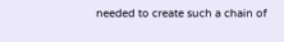needed to create such a chain of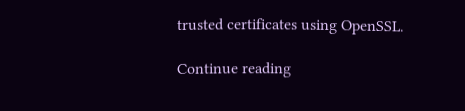trusted certificates using OpenSSL.

Continue reading